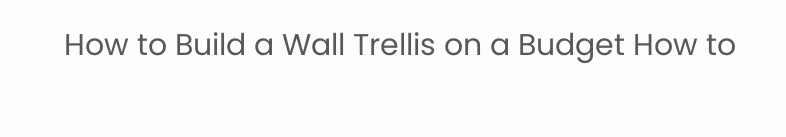How to Build a Wall Trellis on a Budget How to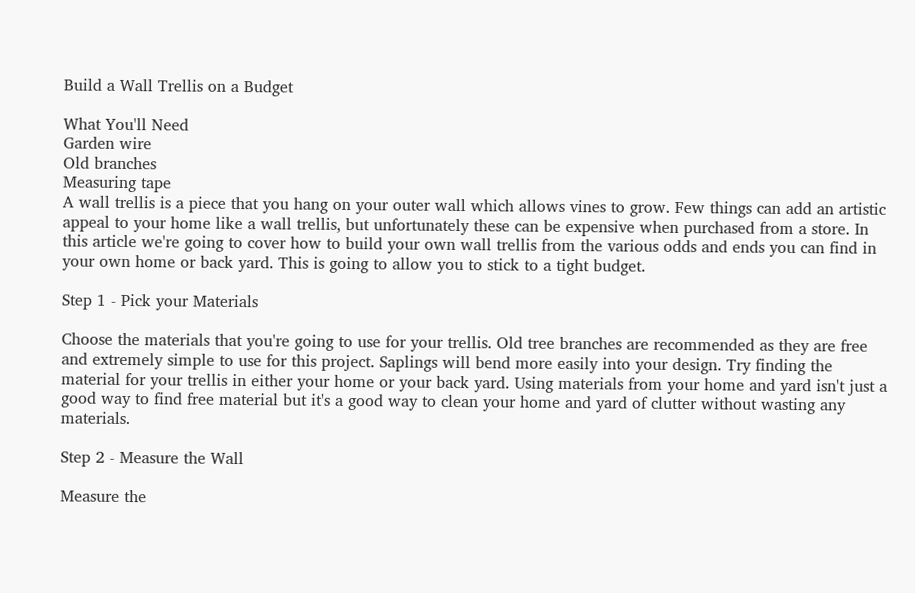Build a Wall Trellis on a Budget

What You'll Need
Garden wire
Old branches
Measuring tape
A wall trellis is a piece that you hang on your outer wall which allows vines to grow. Few things can add an artistic appeal to your home like a wall trellis, but unfortunately these can be expensive when purchased from a store. In this article we're going to cover how to build your own wall trellis from the various odds and ends you can find in your own home or back yard. This is going to allow you to stick to a tight budget.

Step 1 - Pick your Materials

Choose the materials that you're going to use for your trellis. Old tree branches are recommended as they are free and extremely simple to use for this project. Saplings will bend more easily into your design. Try finding the material for your trellis in either your home or your back yard. Using materials from your home and yard isn't just a good way to find free material but it's a good way to clean your home and yard of clutter without wasting any materials.

Step 2 - Measure the Wall

Measure the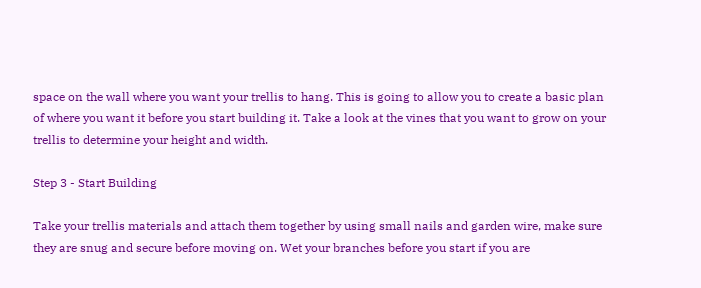space on the wall where you want your trellis to hang. This is going to allow you to create a basic plan of where you want it before you start building it. Take a look at the vines that you want to grow on your trellis to determine your height and width.

Step 3 - Start Building

Take your trellis materials and attach them together by using small nails and garden wire, make sure they are snug and secure before moving on. Wet your branches before you start if you are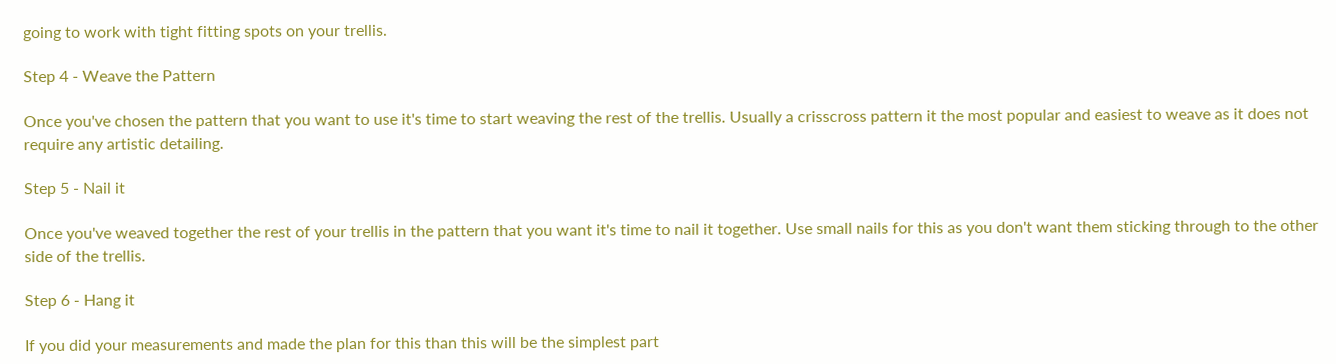going to work with tight fitting spots on your trellis.

Step 4 - Weave the Pattern

Once you've chosen the pattern that you want to use it's time to start weaving the rest of the trellis. Usually a crisscross pattern it the most popular and easiest to weave as it does not require any artistic detailing.

Step 5 - Nail it

Once you've weaved together the rest of your trellis in the pattern that you want it's time to nail it together. Use small nails for this as you don't want them sticking through to the other side of the trellis.

Step 6 - Hang it

If you did your measurements and made the plan for this than this will be the simplest part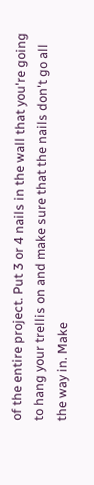of the entire project. Put 3 or 4 nails in the wall that you're going to hang your trellis on and make sure that the nails don't go all the way in. Make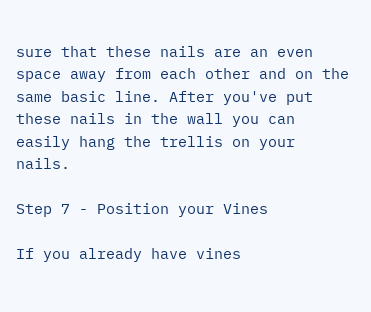sure that these nails are an even space away from each other and on the same basic line. After you've put these nails in the wall you can easily hang the trellis on your nails.

Step 7 - Position your Vines

If you already have vines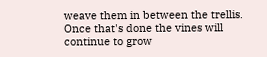weave them in between the trellis. Once that's done the vines will continue to grow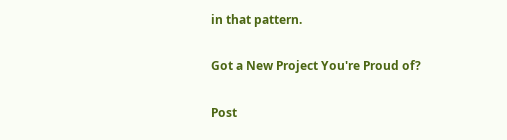in that pattern.

Got a New Project You're Proud of?

Post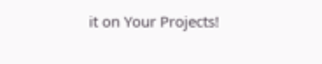it on Your Projects!